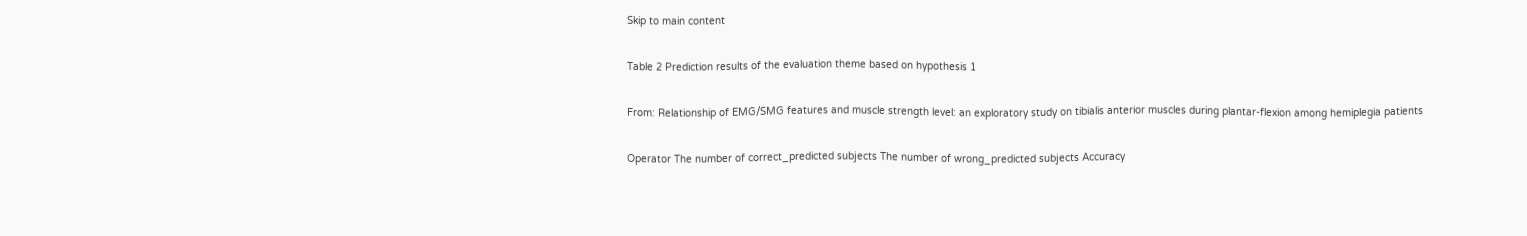Skip to main content

Table 2 Prediction results of the evaluation theme based on hypothesis 1

From: Relationship of EMG/SMG features and muscle strength level: an exploratory study on tibialis anterior muscles during plantar-flexion among hemiplegia patients

Operator The number of correct_predicted subjects The number of wrong_predicted subjects Accuracy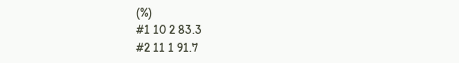(%)
#1 10 2 83.3
#2 11 1 91.7